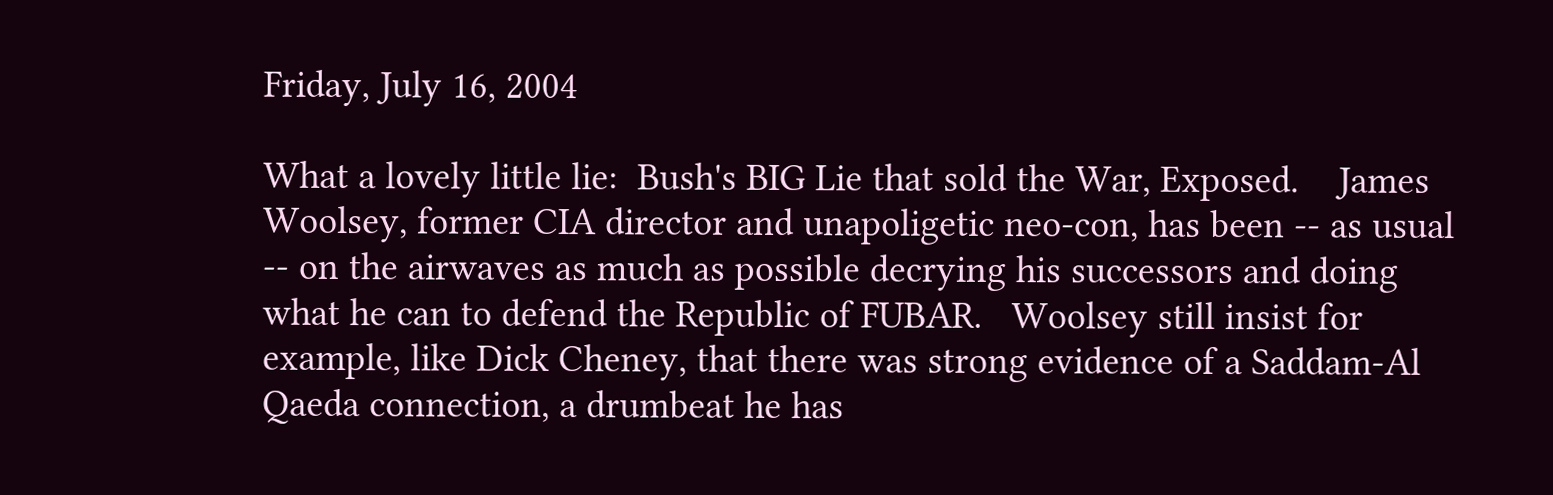Friday, July 16, 2004

What a lovely little lie:  Bush's BIG Lie that sold the War, Exposed.    James Woolsey, former CIA director and unapoligetic neo-con, has been -- as usual -- on the airwaves as much as possible decrying his successors and doing what he can to defend the Republic of FUBAR.   Woolsey still insist for example, like Dick Cheney, that there was strong evidence of a Saddam-Al Qaeda connection, a drumbeat he has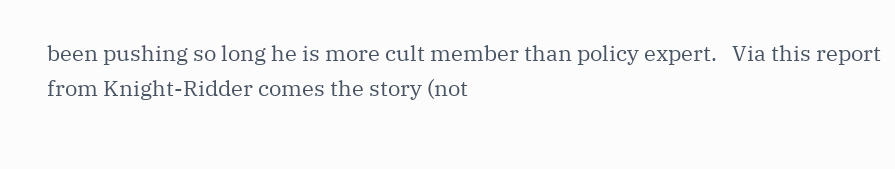been pushing so long he is more cult member than policy expert.   Via this report from Knight-Ridder comes the story (not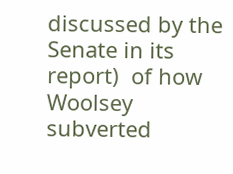discussed by the Senate in its report)  of how Woolsey subverted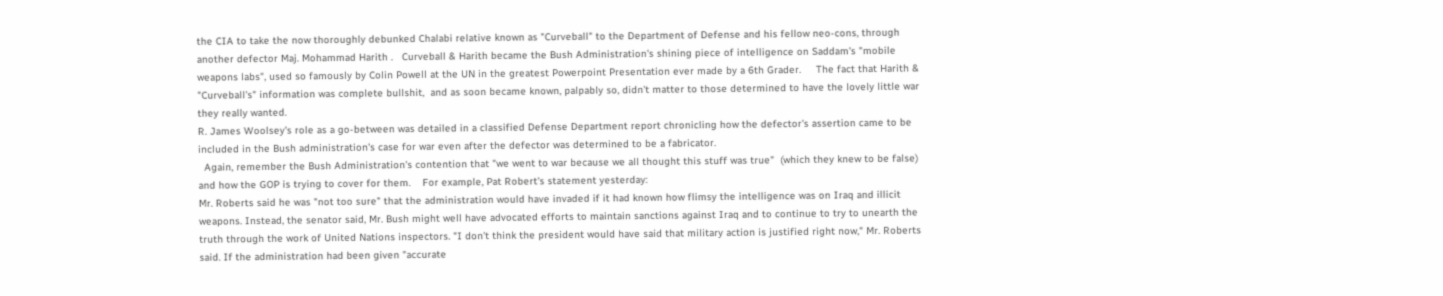the CIA to take the now thoroughly debunked Chalabi relative known as "Curveball" to the Department of Defense and his fellow neo-cons, through another defector Maj. Mohammad Harith .   Curveball & Harith became the Bush Administration's shining piece of intelligence on Saddam's "mobile weapons labs", used so famously by Colin Powell at the UN in the greatest Powerpoint Presentation ever made by a 6th Grader.     The fact that Harith & "Curveball's" information was complete bullshit,  and as soon became known, palpably so, didn't matter to those determined to have the lovely little war they really wanted.
R. James Woolsey's role as a go-between was detailed in a classified Defense Department report chronicling how the defector's assertion came to be included in the Bush administration's case for war even after the defector was determined to be a fabricator.
  Again, remember the Bush Administration's contention that "we went to war because we all thought this stuff was true"  (which they knew to be false) and how the GOP is trying to cover for them.    For example, Pat Robert's statement yesterday:
Mr. Roberts said he was "not too sure" that the administration would have invaded if it had known how flimsy the intelligence was on Iraq and illicit weapons. Instead, the senator said, Mr. Bush might well have advocated efforts to maintain sanctions against Iraq and to continue to try to unearth the truth through the work of United Nations inspectors. "I don't think the president would have said that military action is justified right now," Mr. Roberts said. If the administration had been given "accurate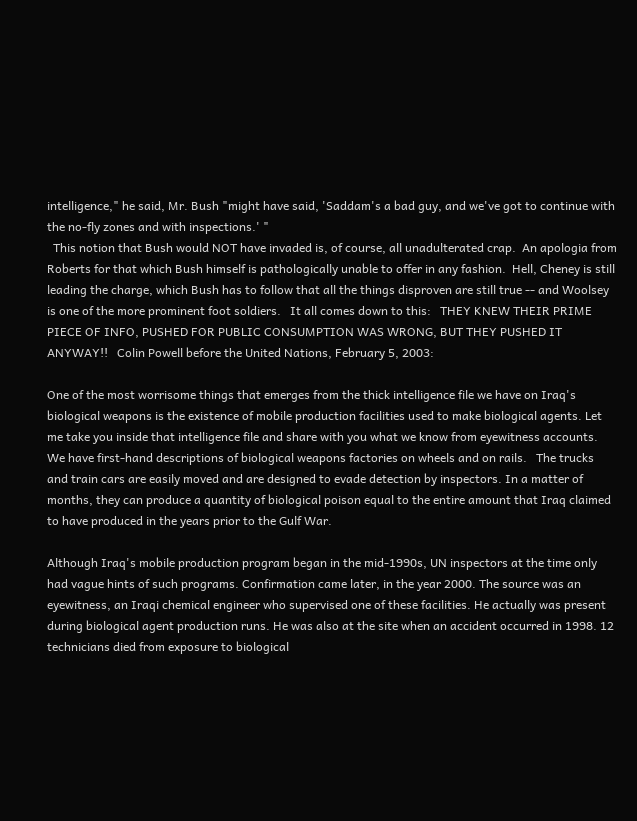intelligence," he said, Mr. Bush "might have said, 'Saddam's a bad guy, and we've got to continue with the no-fly zones and with inspections.' "
  This notion that Bush would NOT have invaded is, of course, all unadulterated crap.  An apologia from Roberts for that which Bush himself is pathologically unable to offer in any fashion.  Hell, Cheney is still leading the charge, which Bush has to follow that all the things disproven are still true -- and Woolsey is one of the more prominent foot soldiers.   It all comes down to this:   THEY KNEW THEIR PRIME PIECE OF INFO, PUSHED FOR PUBLIC CONSUMPTION WAS WRONG, BUT THEY PUSHED IT ANYWAY!!   Colin Powell before the United Nations, February 5, 2003:

One of the most worrisome things that emerges from the thick intelligence file we have on Iraq's biological weapons is the existence of mobile production facilities used to make biological agents. Let me take you inside that intelligence file and share with you what we know from eyewitness accounts. We have first-hand descriptions of biological weapons factories on wheels and on rails.   The trucks and train cars are easily moved and are designed to evade detection by inspectors. In a matter of months, they can produce a quantity of biological poison equal to the entire amount that Iraq claimed to have produced in the years prior to the Gulf War.

Although Iraq's mobile production program began in the mid-1990s, UN inspectors at the time only had vague hints of such programs. Confirmation came later, in the year 2000. The source was an eyewitness, an Iraqi chemical engineer who supervised one of these facilities. He actually was present during biological agent production runs. He was also at the site when an accident occurred in 1998. 12 technicians died from exposure to biological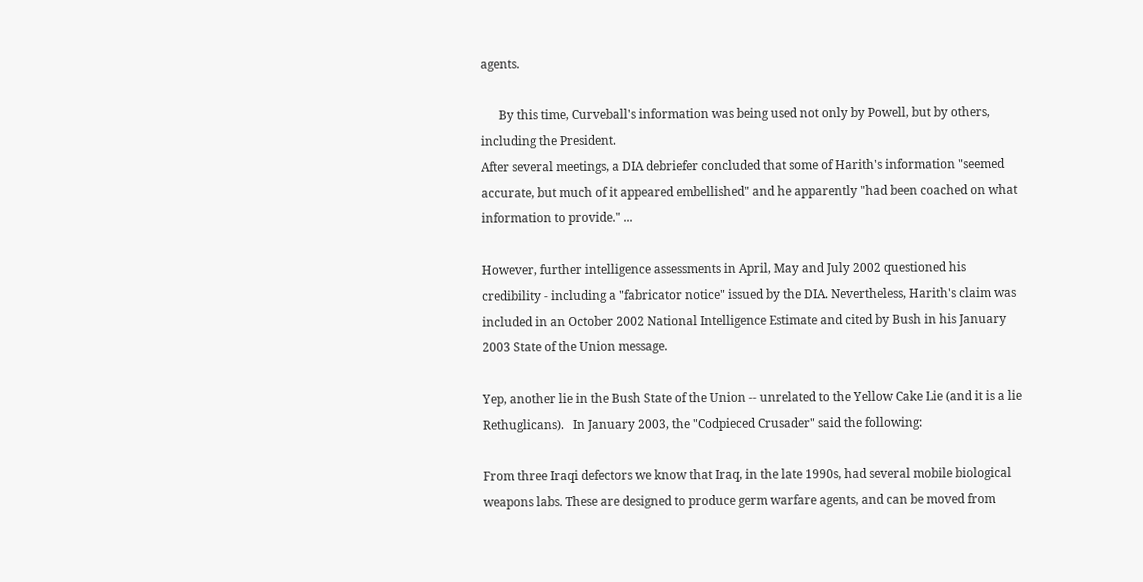agents.

      By this time, Curveball's information was being used not only by Powell, but by others, including the President.
After several meetings, a DIA debriefer concluded that some of Harith's information "seemed accurate, but much of it appeared embellished" and he apparently "had been coached on what information to provide." ...

However, further intelligence assessments in April, May and July 2002 questioned his credibility - including a "fabricator notice" issued by the DIA. Nevertheless, Harith's claim was included in an October 2002 National Intelligence Estimate and cited by Bush in his January 2003 State of the Union message.

Yep, another lie in the Bush State of the Union -- unrelated to the Yellow Cake Lie (and it is a lie Rethuglicans).   In January 2003, the "Codpieced Crusader" said the following:

From three Iraqi defectors we know that Iraq, in the late 1990s, had several mobile biological weapons labs. These are designed to produce germ warfare agents, and can be moved from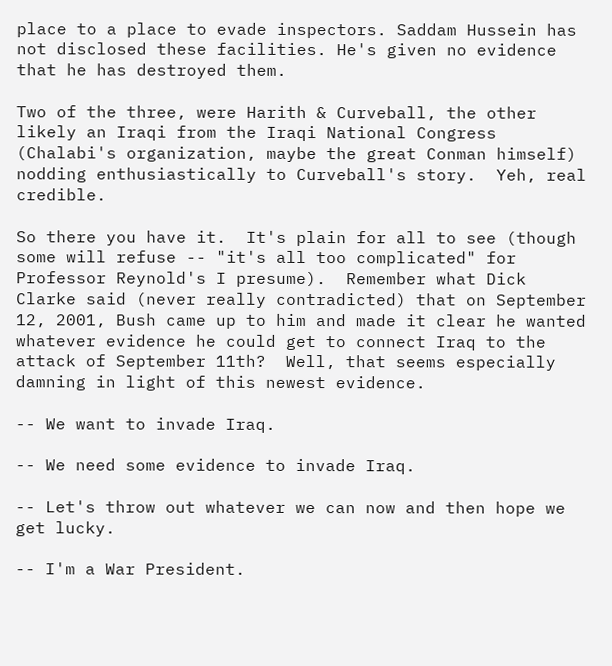place to a place to evade inspectors. Saddam Hussein has not disclosed these facilities. He's given no evidence that he has destroyed them.

Two of the three, were Harith & Curveball, the other likely an Iraqi from the Iraqi National Congress (Chalabi's organization, maybe the great Conman himself) nodding enthusiastically to Curveball's story.  Yeh, real credible.

So there you have it.  It's plain for all to see (though some will refuse -- "it's all too complicated" for Professor Reynold's I presume).  Remember what Dick Clarke said (never really contradicted) that on September 12, 2001, Bush came up to him and made it clear he wanted whatever evidence he could get to connect Iraq to the attack of September 11th?  Well, that seems especially damning in light of this newest evidence.

-- We want to invade Iraq.

-- We need some evidence to invade Iraq.

-- Let's throw out whatever we can now and then hope we get lucky.

-- I'm a War President.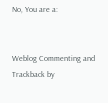No, You are a:


Weblog Commenting and Trackback by